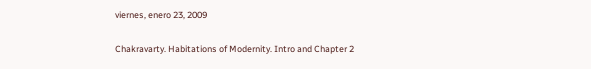viernes, enero 23, 2009

Chakravarty. Habitations of Modernity. Intro and Chapter 2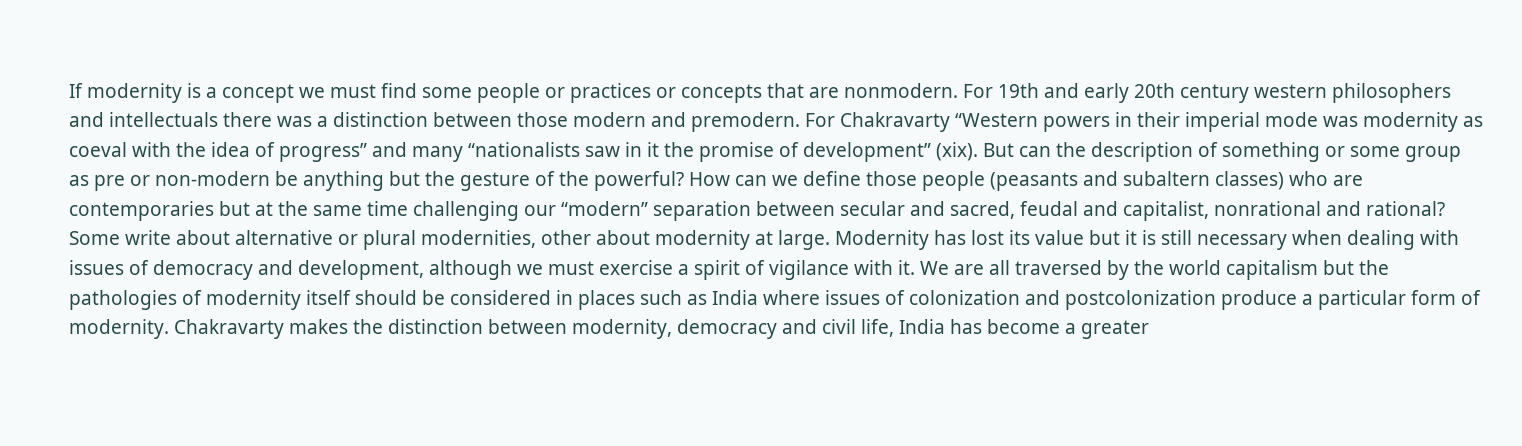If modernity is a concept we must find some people or practices or concepts that are nonmodern. For 19th and early 20th century western philosophers and intellectuals there was a distinction between those modern and premodern. For Chakravarty “Western powers in their imperial mode was modernity as coeval with the idea of progress” and many “nationalists saw in it the promise of development” (xix). But can the description of something or some group as pre or non-modern be anything but the gesture of the powerful? How can we define those people (peasants and subaltern classes) who are contemporaries but at the same time challenging our “modern” separation between secular and sacred, feudal and capitalist, nonrational and rational? Some write about alternative or plural modernities, other about modernity at large. Modernity has lost its value but it is still necessary when dealing with issues of democracy and development, although we must exercise a spirit of vigilance with it. We are all traversed by the world capitalism but the pathologies of modernity itself should be considered in places such as India where issues of colonization and postcolonization produce a particular form of modernity. Chakravarty makes the distinction between modernity, democracy and civil life, India has become a greater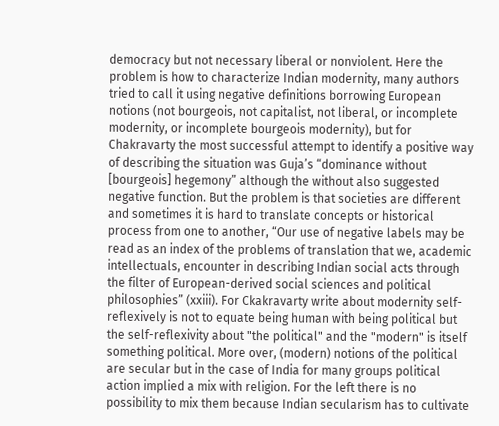democracy but not necessary liberal or nonviolent. Here the problem is how to characterize Indian modernity, many authors tried to call it using negative definitions borrowing European notions (not bourgeois, not capitalist, not liberal, or incomplete modernity, or incomplete bourgeois modernity), but for Chakravarty the most successful attempt to identify a positive way of describing the situation was Guja’s “dominance without [bourgeois] hegemony” although the without also suggested negative function. But the problem is that societies are different and sometimes it is hard to translate concepts or historical process from one to another, “Our use of negative labels may be read as an index of the problems of translation that we, academic intellectuals, encounter in describing Indian social acts through the filter of European-derived social sciences and political philosophies” (xxiii). For Ckakravarty write about modernity self-reflexively is not to equate being human with being political but the self-reflexivity about "the political" and the "modern" is itself something political. More over, (modern) notions of the political are secular but in the case of India for many groups political action implied a mix with religion. For the left there is no possibility to mix them because Indian secularism has to cultivate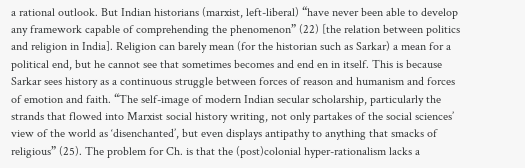a rational outlook. But Indian historians (marxist, left-liberal) “have never been able to develop any framework capable of comprehending the phenomenon” (22) [the relation between politics and religion in India]. Religion can barely mean (for the historian such as Sarkar) a mean for a political end, but he cannot see that sometimes becomes and end en in itself. This is because Sarkar sees history as a continuous struggle between forces of reason and humanism and forces of emotion and faith. “The self-image of modern Indian secular scholarship, particularly the strands that flowed into Marxist social history writing, not only partakes of the social sciences’ view of the world as ‘disenchanted’, but even displays antipathy to anything that smacks of religious” (25). The problem for Ch. is that the (post)colonial hyper-rationalism lacks a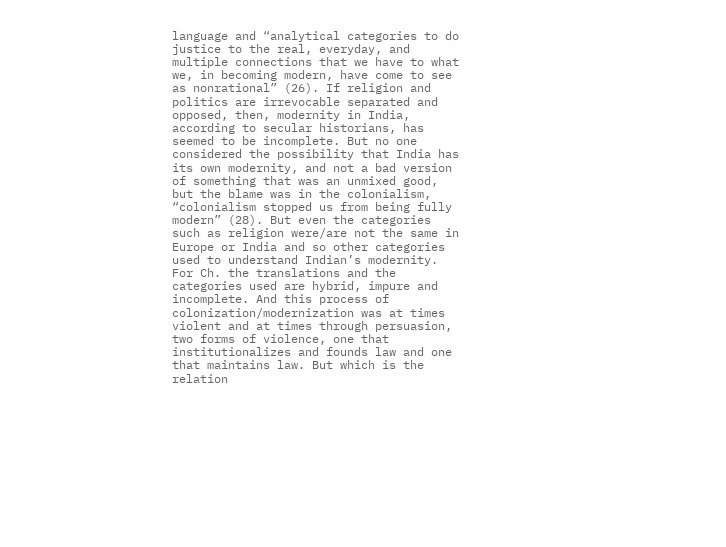language and “analytical categories to do justice to the real, everyday, and multiple connections that we have to what we, in becoming modern, have come to see as nonrational” (26). If religion and politics are irrevocable separated and opposed, then, modernity in India, according to secular historians, has seemed to be incomplete. But no one considered the possibility that India has its own modernity, and not a bad version of something that was an unmixed good, but the blame was in the colonialism, “colonialism stopped us from being fully modern” (28). But even the categories such as religion were/are not the same in Europe or India and so other categories used to understand Indian’s modernity. For Ch. the translations and the categories used are hybrid, impure and incomplete. And this process of colonization/modernization was at times violent and at times through persuasion, two forms of violence, one that institutionalizes and founds law and one that maintains law. But which is the relation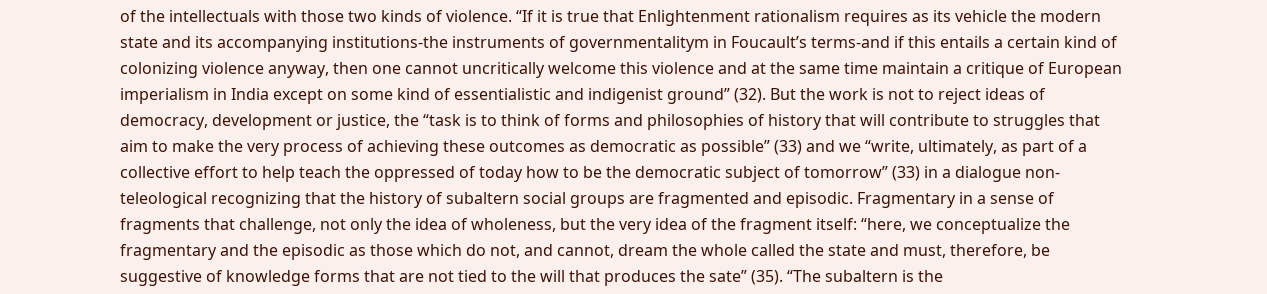of the intellectuals with those two kinds of violence. “If it is true that Enlightenment rationalism requires as its vehicle the modern state and its accompanying institutions-the instruments of governmentalitym in Foucault’s terms-and if this entails a certain kind of colonizing violence anyway, then one cannot uncritically welcome this violence and at the same time maintain a critique of European imperialism in India except on some kind of essentialistic and indigenist ground” (32). But the work is not to reject ideas of democracy, development or justice, the “task is to think of forms and philosophies of history that will contribute to struggles that aim to make the very process of achieving these outcomes as democratic as possible” (33) and we “write, ultimately, as part of a collective effort to help teach the oppressed of today how to be the democratic subject of tomorrow” (33) in a dialogue non-teleological recognizing that the history of subaltern social groups are fragmented and episodic. Fragmentary in a sense of fragments that challenge, not only the idea of wholeness, but the very idea of the fragment itself: “here, we conceptualize the fragmentary and the episodic as those which do not, and cannot, dream the whole called the state and must, therefore, be suggestive of knowledge forms that are not tied to the will that produces the sate” (35). “The subaltern is the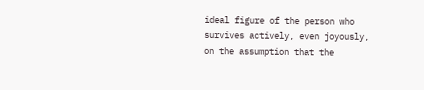ideal figure of the person who survives actively, even joyously, on the assumption that the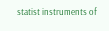statist instruments of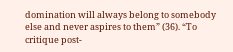domination will always belong to somebody else and never aspires to them” (36). “To critique post-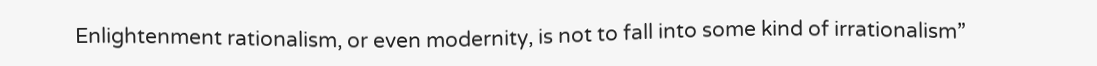Enlightenment rationalism, or even modernity, is not to fall into some kind of irrationalism”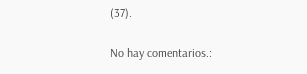(37).

No hay comentarios.: